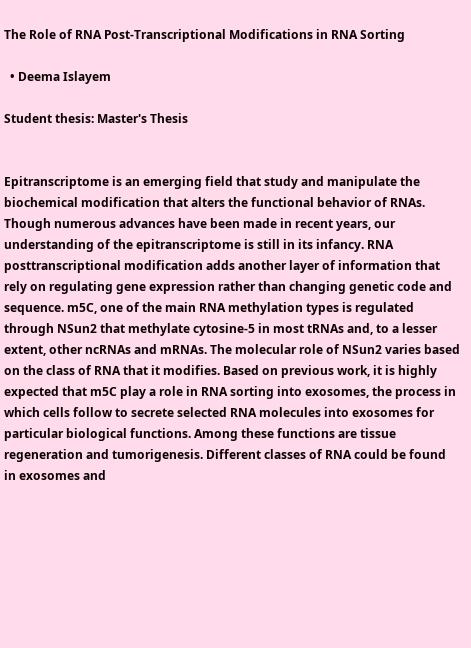The Role of RNA Post-Transcriptional Modifications in RNA Sorting

  • Deema Islayem

Student thesis: Master's Thesis


Epitranscriptome is an emerging field that study and manipulate the biochemical modification that alters the functional behavior of RNAs. Though numerous advances have been made in recent years, our understanding of the epitranscriptome is still in its infancy. RNA posttranscriptional modification adds another layer of information that rely on regulating gene expression rather than changing genetic code and sequence. m5C, one of the main RNA methylation types is regulated through NSun2 that methylate cytosine-5 in most tRNAs and, to a lesser extent, other ncRNAs and mRNAs. The molecular role of NSun2 varies based on the class of RNA that it modifies. Based on previous work, it is highly expected that m5C play a role in RNA sorting into exosomes, the process in which cells follow to secrete selected RNA molecules into exosomes for particular biological functions. Among these functions are tissue regeneration and tumorigenesis. Different classes of RNA could be found in exosomes and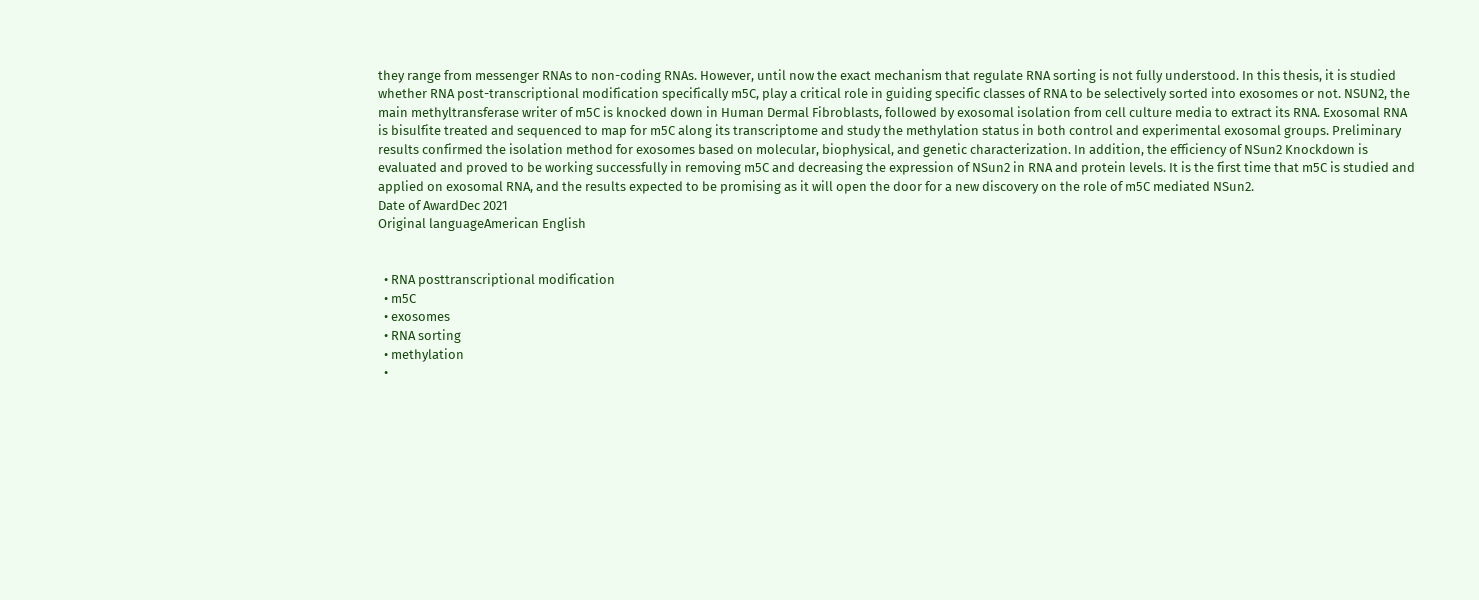they range from messenger RNAs to non-coding RNAs. However, until now the exact mechanism that regulate RNA sorting is not fully understood. In this thesis, it is studied whether RNA post-transcriptional modification specifically m5C, play a critical role in guiding specific classes of RNA to be selectively sorted into exosomes or not. NSUN2, the main methyltransferase writer of m5C is knocked down in Human Dermal Fibroblasts, followed by exosomal isolation from cell culture media to extract its RNA. Exosomal RNA is bisulfite treated and sequenced to map for m5C along its transcriptome and study the methylation status in both control and experimental exosomal groups. Preliminary results confirmed the isolation method for exosomes based on molecular, biophysical, and genetic characterization. In addition, the efficiency of NSun2 Knockdown is evaluated and proved to be working successfully in removing m5C and decreasing the expression of NSun2 in RNA and protein levels. It is the first time that m5C is studied and applied on exosomal RNA, and the results expected to be promising as it will open the door for a new discovery on the role of m5C mediated NSun2.
Date of AwardDec 2021
Original languageAmerican English


  • RNA posttranscriptional modification
  • m5C
  • exosomes
  • RNA sorting
  • methylation
  •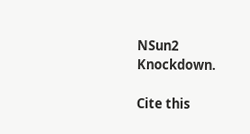NSun2 Knockdown.

Cite this